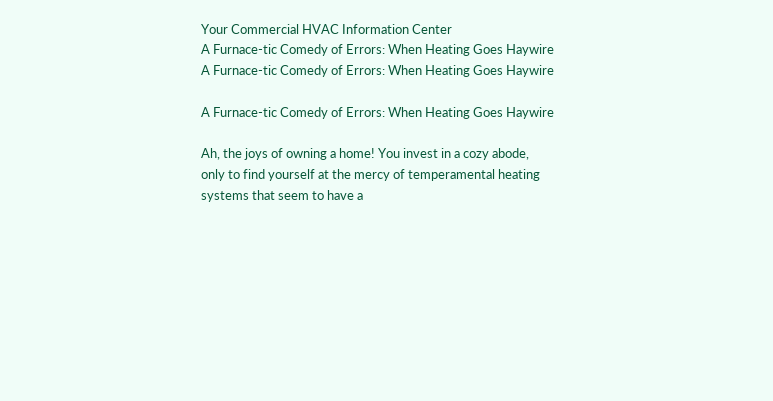Your Commercial HVAC Information Center
A Furnace-tic Comedy of Errors: When Heating Goes Haywire
A Furnace-tic Comedy of Errors: When Heating Goes Haywire

A Furnace-tic Comedy of Errors: When Heating Goes Haywire

Ah, the joys of owning a home! You invest in a cozy abode, only to find yourself at the mercy of temperamental heating systems that seem to have a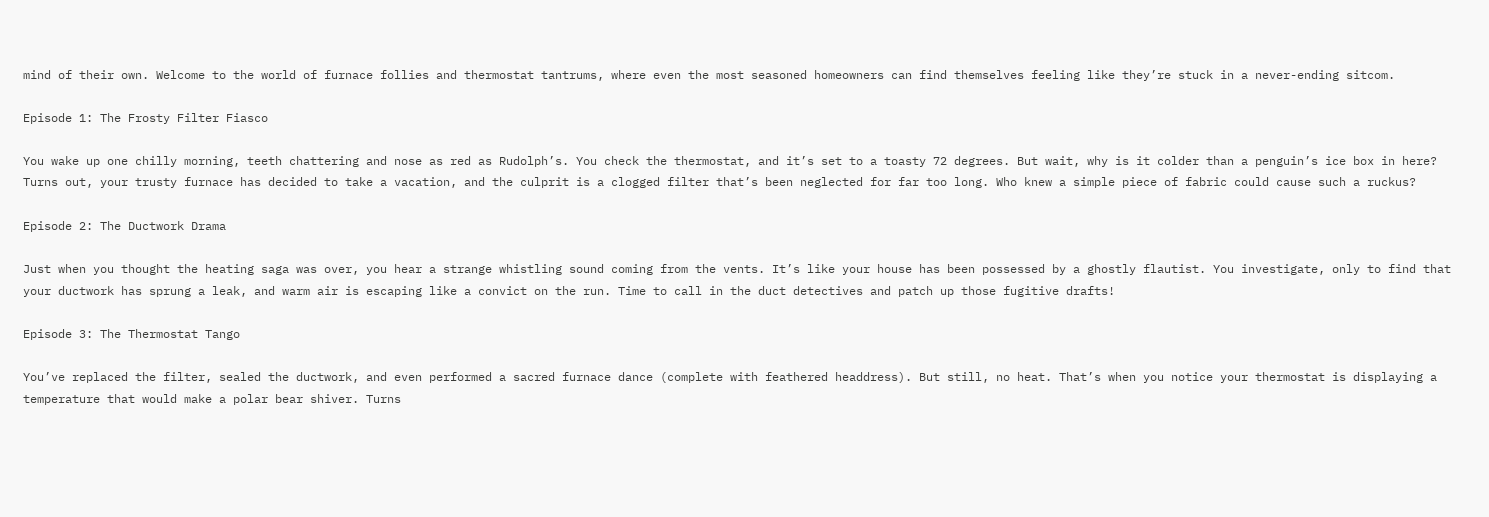mind of their own. Welcome to the world of furnace follies and thermostat tantrums, where even the most seasoned homeowners can find themselves feeling like they’re stuck in a never-ending sitcom.

Episode 1: The Frosty Filter Fiasco

You wake up one chilly morning, teeth chattering and nose as red as Rudolph’s. You check the thermostat, and it’s set to a toasty 72 degrees. But wait, why is it colder than a penguin’s ice box in here? Turns out, your trusty furnace has decided to take a vacation, and the culprit is a clogged filter that’s been neglected for far too long. Who knew a simple piece of fabric could cause such a ruckus?

Episode 2: The Ductwork Drama

Just when you thought the heating saga was over, you hear a strange whistling sound coming from the vents. It’s like your house has been possessed by a ghostly flautist. You investigate, only to find that your ductwork has sprung a leak, and warm air is escaping like a convict on the run. Time to call in the duct detectives and patch up those fugitive drafts!

Episode 3: The Thermostat Tango

You’ve replaced the filter, sealed the ductwork, and even performed a sacred furnace dance (complete with feathered headdress). But still, no heat. That’s when you notice your thermostat is displaying a temperature that would make a polar bear shiver. Turns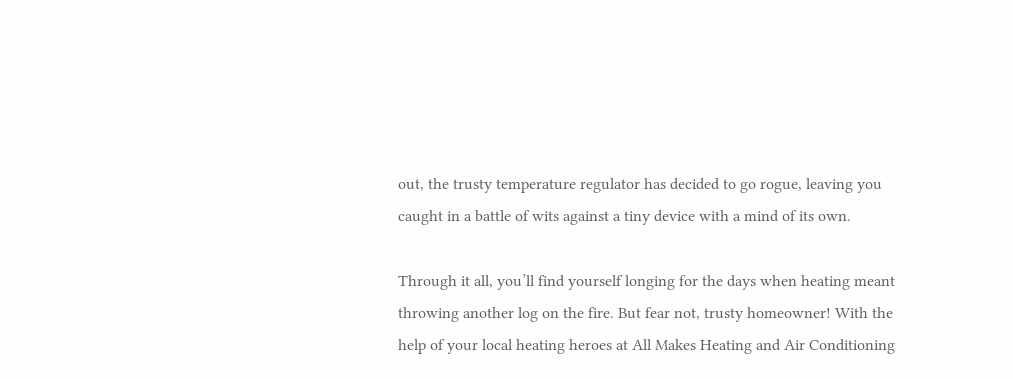out, the trusty temperature regulator has decided to go rogue, leaving you caught in a battle of wits against a tiny device with a mind of its own.

Through it all, you’ll find yourself longing for the days when heating meant throwing another log on the fire. But fear not, trusty homeowner! With the help of your local heating heroes at All Makes Heating and Air Conditioning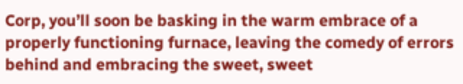Corp, you’ll soon be basking in the warm embrace of a properly functioning furnace, leaving the comedy of errors behind and embracing the sweet, sweet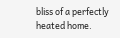bliss of a perfectly heated home.